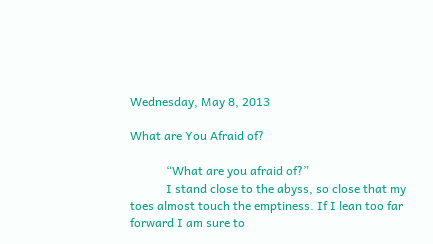Wednesday, May 8, 2013

What are You Afraid of?

            “What are you afraid of?”
            I stand close to the abyss, so close that my toes almost touch the emptiness. If I lean too far forward I am sure to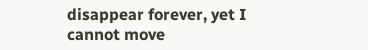disappear forever, yet I cannot move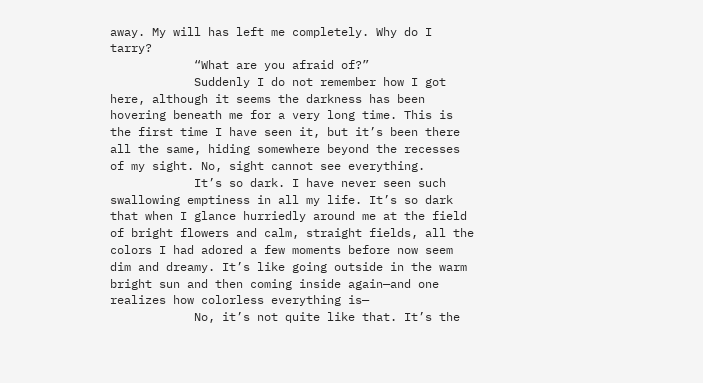away. My will has left me completely. Why do I tarry?
            “What are you afraid of?”
            Suddenly I do not remember how I got here, although it seems the darkness has been hovering beneath me for a very long time. This is the first time I have seen it, but it’s been there all the same, hiding somewhere beyond the recesses of my sight. No, sight cannot see everything.
            It’s so dark. I have never seen such swallowing emptiness in all my life. It’s so dark that when I glance hurriedly around me at the field of bright flowers and calm, straight fields, all the colors I had adored a few moments before now seem dim and dreamy. It’s like going outside in the warm bright sun and then coming inside again—and one realizes how colorless everything is—
            No, it’s not quite like that. It’s the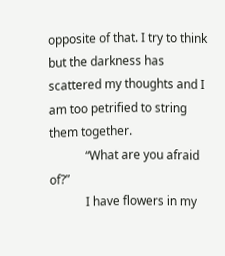opposite of that. I try to think but the darkness has scattered my thoughts and I am too petrified to string them together.
            “What are you afraid of?”
            I have flowers in my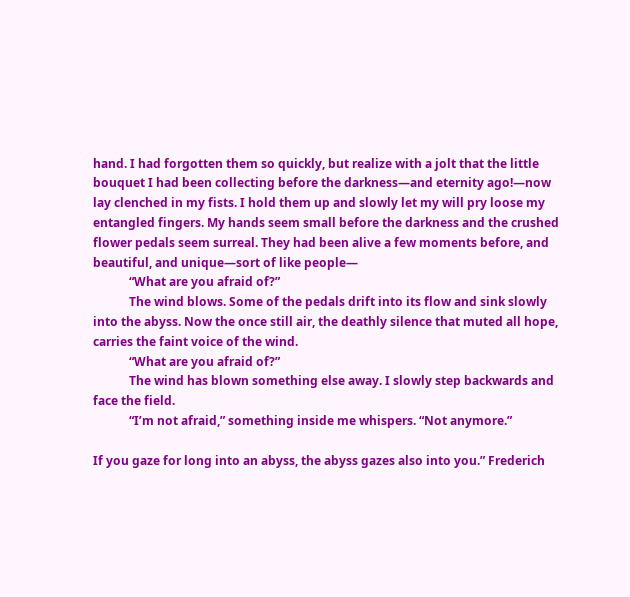hand. I had forgotten them so quickly, but realize with a jolt that the little bouquet I had been collecting before the darkness—and eternity ago!—now lay clenched in my fists. I hold them up and slowly let my will pry loose my entangled fingers. My hands seem small before the darkness and the crushed flower pedals seem surreal. They had been alive a few moments before, and beautiful, and unique—sort of like people—
            “What are you afraid of?”
            The wind blows. Some of the pedals drift into its flow and sink slowly into the abyss. Now the once still air, the deathly silence that muted all hope, carries the faint voice of the wind.
            “What are you afraid of?”
            The wind has blown something else away. I slowly step backwards and face the field.
            “I’m not afraid,” something inside me whispers. “Not anymore.”

If you gaze for long into an abyss, the abyss gazes also into you.” Frederich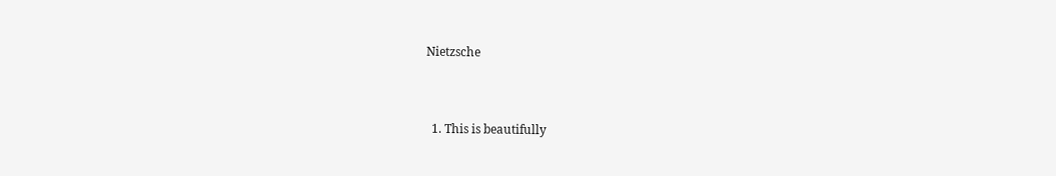Nietzsche


  1. This is beautifully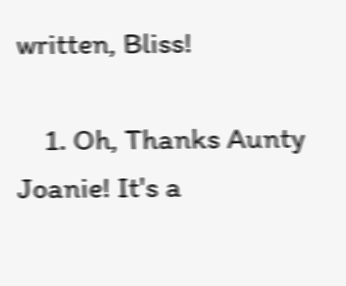written, Bliss!

    1. Oh, Thanks Aunty Joanie! It's a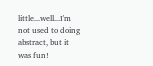little...well...I'm not used to doing abstract, but it was fun!